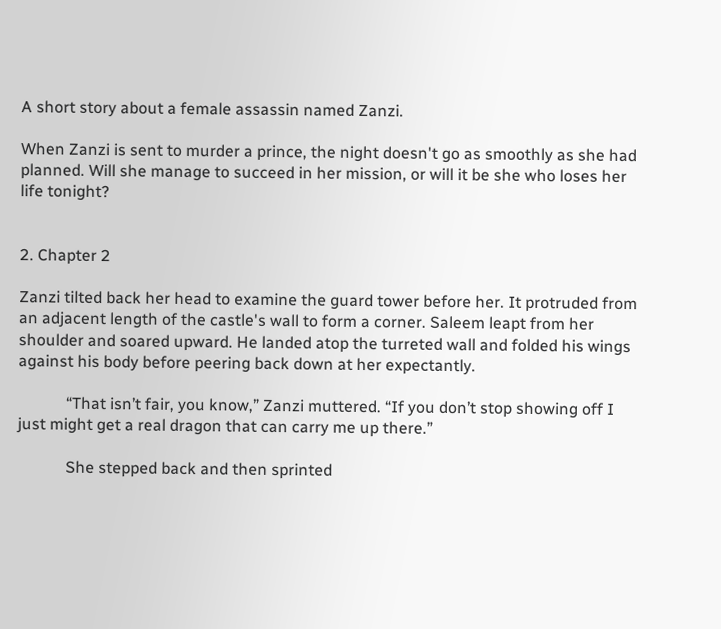A short story about a female assassin named Zanzi.

When Zanzi is sent to murder a prince, the night doesn't go as smoothly as she had planned. Will she manage to succeed in her mission, or will it be she who loses her life tonight?


2. Chapter 2

Zanzi tilted back her head to examine the guard tower before her. It protruded from an adjacent length of the castle's wall to form a corner. Saleem leapt from her shoulder and soared upward. He landed atop the turreted wall and folded his wings against his body before peering back down at her expectantly.

            “That isn’t fair, you know,” Zanzi muttered. “If you don’t stop showing off I just might get a real dragon that can carry me up there.”

            She stepped back and then sprinted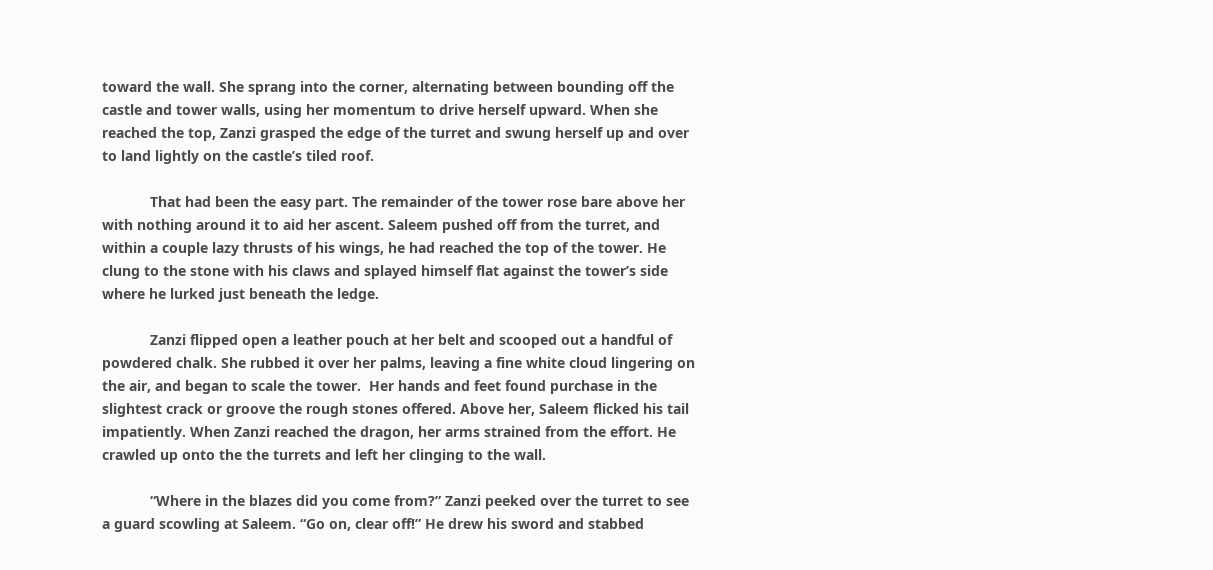toward the wall. She sprang into the corner, alternating between bounding off the castle and tower walls, using her momentum to drive herself upward. When she reached the top, Zanzi grasped the edge of the turret and swung herself up and over to land lightly on the castle’s tiled roof.

            That had been the easy part. The remainder of the tower rose bare above her with nothing around it to aid her ascent. Saleem pushed off from the turret, and within a couple lazy thrusts of his wings, he had reached the top of the tower. He clung to the stone with his claws and splayed himself flat against the tower’s side where he lurked just beneath the ledge.

            Zanzi flipped open a leather pouch at her belt and scooped out a handful of powdered chalk. She rubbed it over her palms, leaving a fine white cloud lingering on the air, and began to scale the tower.  Her hands and feet found purchase in the slightest crack or groove the rough stones offered. Above her, Saleem flicked his tail impatiently. When Zanzi reached the dragon, her arms strained from the effort. He crawled up onto the the turrets and left her clinging to the wall.

            “Where in the blazes did you come from?” Zanzi peeked over the turret to see a guard scowling at Saleem. “Go on, clear off!” He drew his sword and stabbed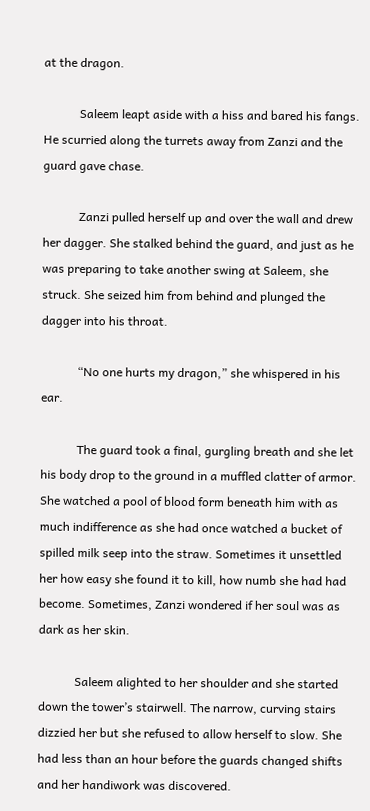at the dragon.

            Saleem leapt aside with a hiss and bared his fangs. He scurried along the turrets away from Zanzi and the guard gave chase.

            Zanzi pulled herself up and over the wall and drew her dagger. She stalked behind the guard, and just as he was preparing to take another swing at Saleem, she struck. She seized him from behind and plunged the dagger into his throat.

            “No one hurts my dragon,” she whispered in his ear.

            The guard took a final, gurgling breath and she let his body drop to the ground in a muffled clatter of armor. She watched a pool of blood form beneath him with as much indifference as she had once watched a bucket of spilled milk seep into the straw. Sometimes it unsettled her how easy she found it to kill, how numb she had had become. Sometimes, Zanzi wondered if her soul was as dark as her skin.

            Saleem alighted to her shoulder and she started down the tower’s stairwell. The narrow, curving stairs dizzied her but she refused to allow herself to slow. She had less than an hour before the guards changed shifts and her handiwork was discovered.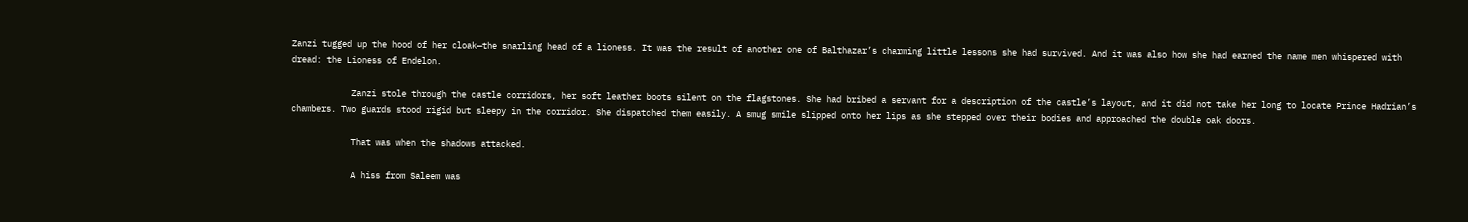Zanzi tugged up the hood of her cloak—the snarling head of a lioness. It was the result of another one of Balthazar’s charming little lessons she had survived. And it was also how she had earned the name men whispered with dread: the Lioness of Endelon.

            Zanzi stole through the castle corridors, her soft leather boots silent on the flagstones. She had bribed a servant for a description of the castle’s layout, and it did not take her long to locate Prince Hadrian’s chambers. Two guards stood rigid but sleepy in the corridor. She dispatched them easily. A smug smile slipped onto her lips as she stepped over their bodies and approached the double oak doors.

            That was when the shadows attacked.

            A hiss from Saleem was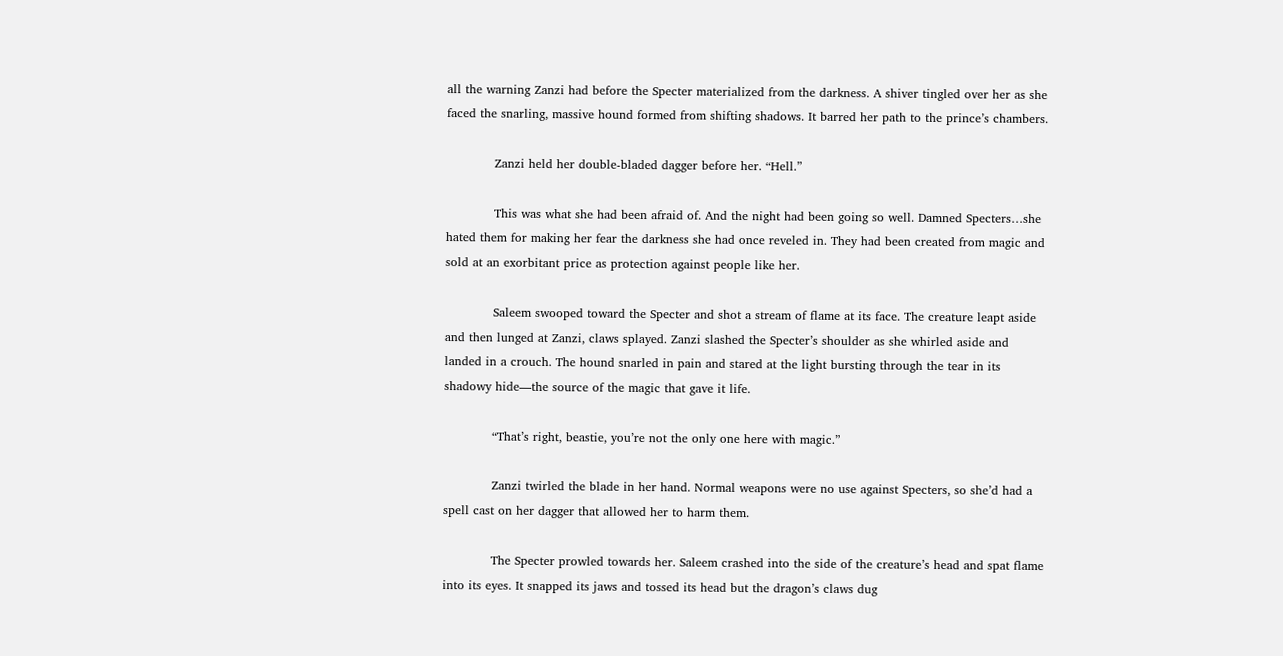all the warning Zanzi had before the Specter materialized from the darkness. A shiver tingled over her as she faced the snarling, massive hound formed from shifting shadows. It barred her path to the prince’s chambers.

            Zanzi held her double-bladed dagger before her. “Hell.”

            This was what she had been afraid of. And the night had been going so well. Damned Specters…she hated them for making her fear the darkness she had once reveled in. They had been created from magic and sold at an exorbitant price as protection against people like her.

            Saleem swooped toward the Specter and shot a stream of flame at its face. The creature leapt aside and then lunged at Zanzi, claws splayed. Zanzi slashed the Specter’s shoulder as she whirled aside and landed in a crouch. The hound snarled in pain and stared at the light bursting through the tear in its shadowy hide—the source of the magic that gave it life.

            “That’s right, beastie, you’re not the only one here with magic.”

            Zanzi twirled the blade in her hand. Normal weapons were no use against Specters, so she’d had a spell cast on her dagger that allowed her to harm them.

            The Specter prowled towards her. Saleem crashed into the side of the creature’s head and spat flame into its eyes. It snapped its jaws and tossed its head but the dragon’s claws dug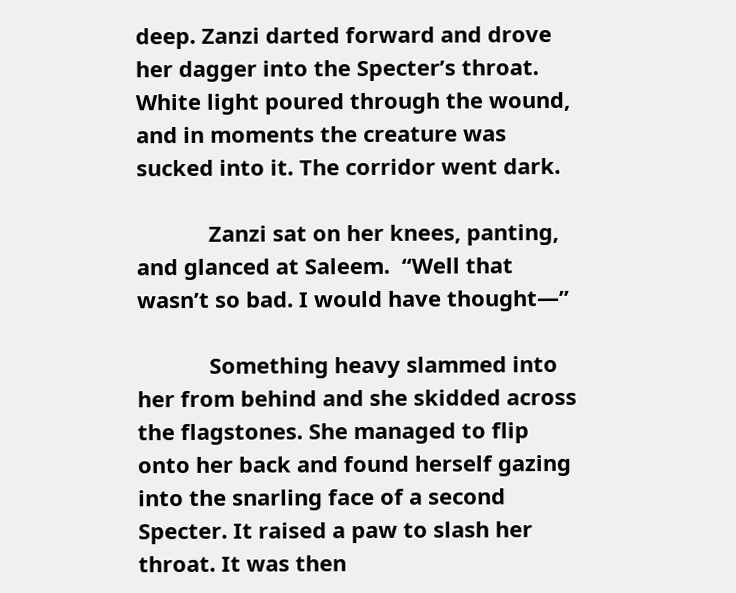deep. Zanzi darted forward and drove her dagger into the Specter’s throat. White light poured through the wound, and in moments the creature was sucked into it. The corridor went dark.

            Zanzi sat on her knees, panting, and glanced at Saleem.  “Well that wasn’t so bad. I would have thought—”

            Something heavy slammed into her from behind and she skidded across the flagstones. She managed to flip onto her back and found herself gazing into the snarling face of a second Specter. It raised a paw to slash her throat. It was then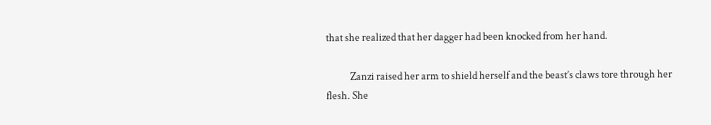that she realized that her dagger had been knocked from her hand.

            Zanzi raised her arm to shield herself and the beast’s claws tore through her flesh. She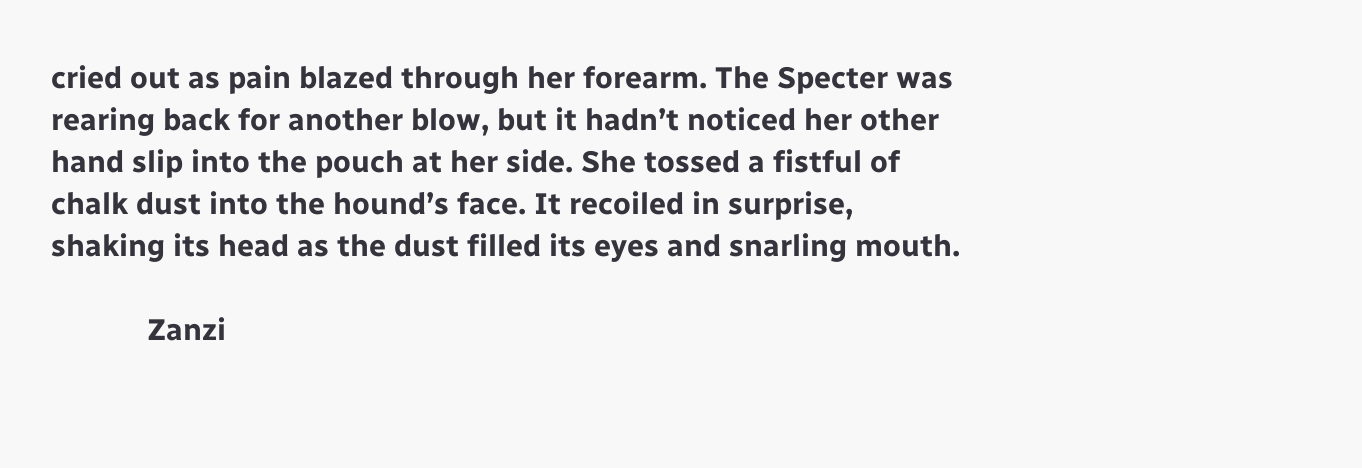cried out as pain blazed through her forearm. The Specter was rearing back for another blow, but it hadn’t noticed her other hand slip into the pouch at her side. She tossed a fistful of chalk dust into the hound’s face. It recoiled in surprise, shaking its head as the dust filled its eyes and snarling mouth.

            Zanzi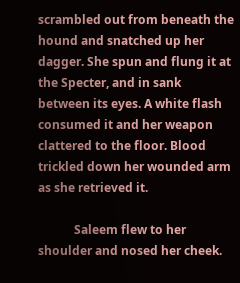scrambled out from beneath the hound and snatched up her dagger. She spun and flung it at the Specter, and in sank between its eyes. A white flash consumed it and her weapon clattered to the floor. Blood trickled down her wounded arm as she retrieved it.

            Saleem flew to her shoulder and nosed her cheek.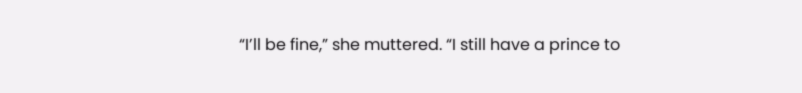“I’ll be fine,” she muttered. “I still have a prince to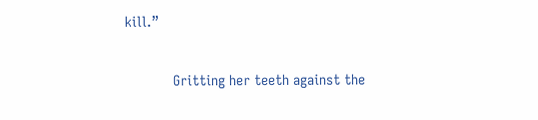kill.”

            Gritting her teeth against the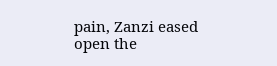pain, Zanzi eased open the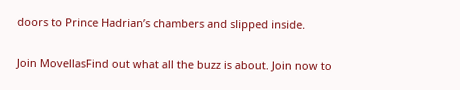doors to Prince Hadrian’s chambers and slipped inside.

Join MovellasFind out what all the buzz is about. Join now to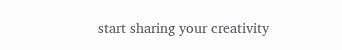start sharing your creativity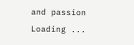and passion
Loading ...